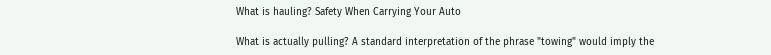What is hauling? Safety When Carrying Your Auto

What is actually pulling? A standard interpretation of the phrase "towing" would imply the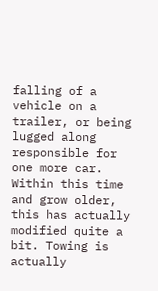falling of a vehicle on a trailer, or being lugged along responsible for one more car. Within this time and grow older, this has actually modified quite a bit. Towing is actually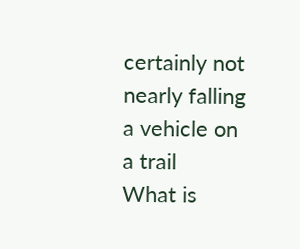certainly not nearly falling a vehicle on a trail
What is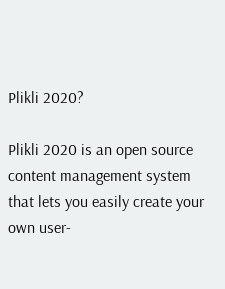Plikli 2020?

Plikli 2020 is an open source content management system that lets you easily create your own user-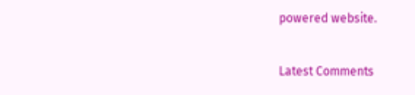powered website.

Latest Comments